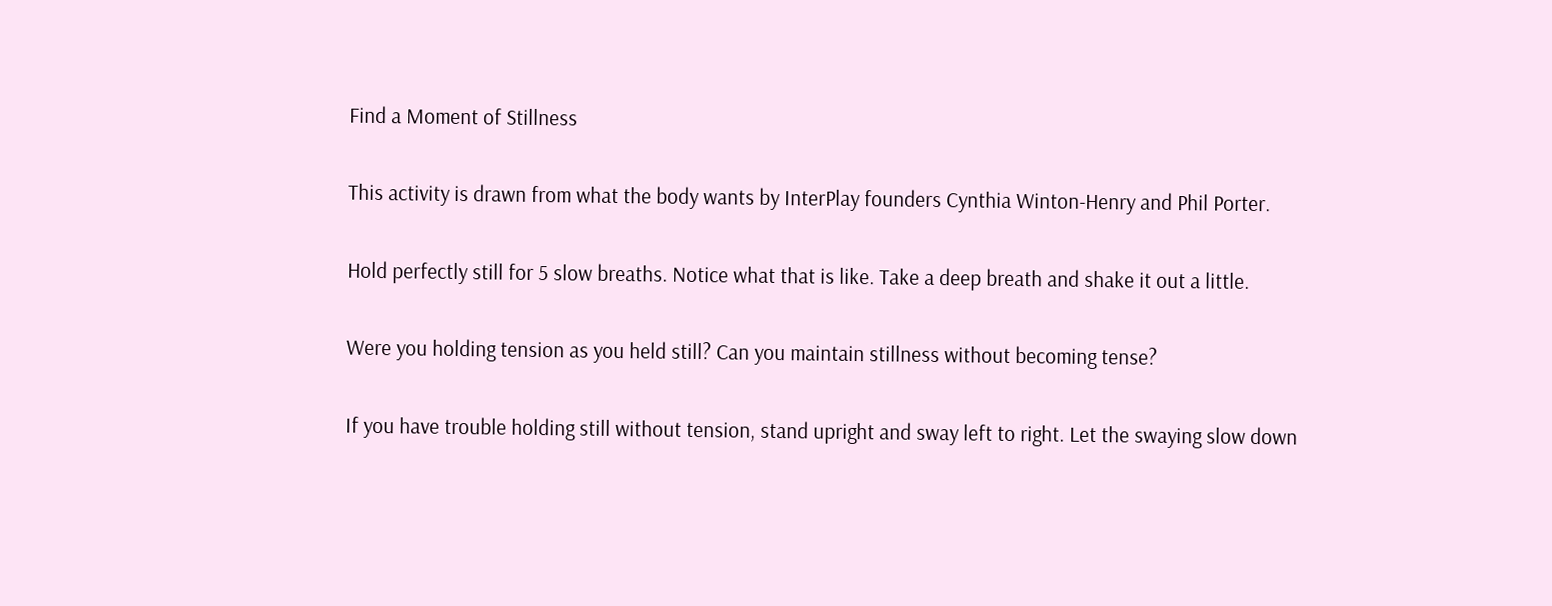Find a Moment of Stillness

This activity is drawn from what the body wants by InterPlay founders Cynthia Winton-Henry and Phil Porter.

Hold perfectly still for 5 slow breaths. Notice what that is like. Take a deep breath and shake it out a little.

Were you holding tension as you held still? Can you maintain stillness without becoming tense?

If you have trouble holding still without tension, stand upright and sway left to right. Let the swaying slow down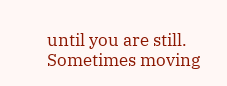until you are still. Sometimes moving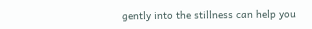gently into the stillness can help you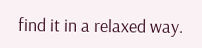find it in a relaxed way.